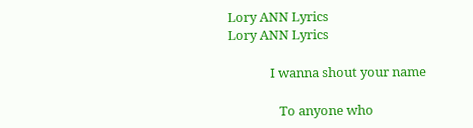Lory ANN Lyrics
Lory ANN Lyrics

              I wanna shout your name

                 To anyone who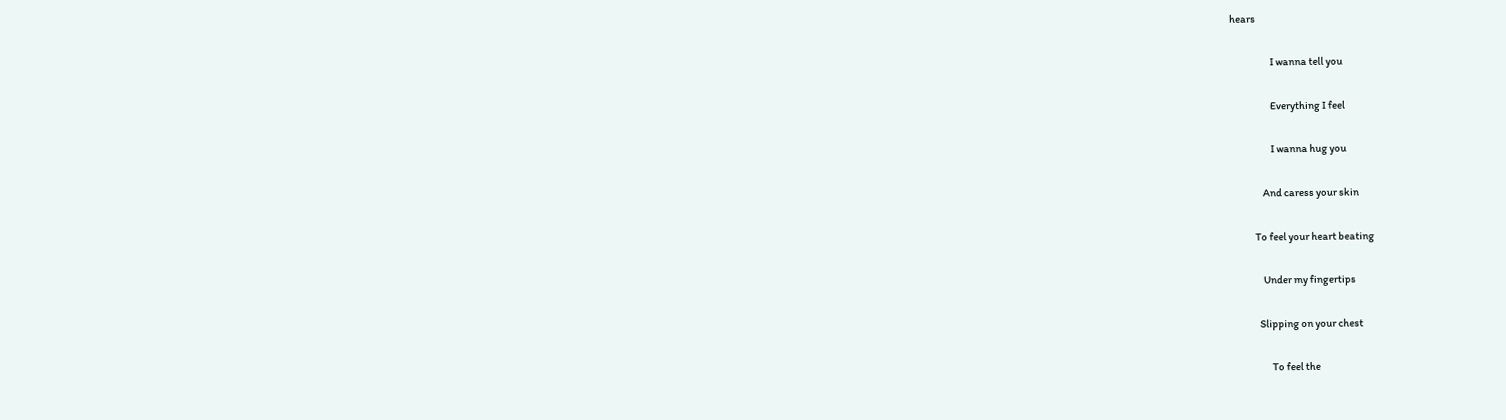hears

                    I wanna tell you

                    Everything I feel

                    I wanna hug you

                And caress your skin

            To feel your heart beating

                Under my fingertips

              Slipping on your chest

                    To feel the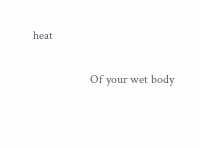heat

                   Of your wet body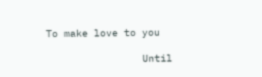To make love to you

                Until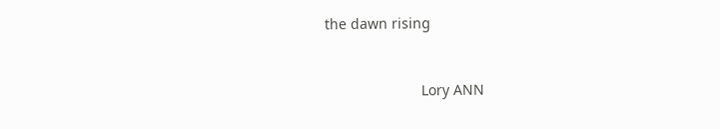the dawn rising


                        Lory ANN